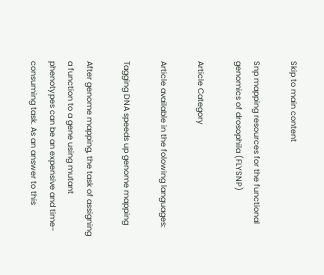Skip to main content

Snp mapping resources for the functional genomics of drosophila (FLYSNP)

Article Category

Article available in the folowing languages:

Tagging DNA speeds up genome mapping

After genome mapping, the task of assigning a function to a gene using mutant phenotypes can be an expensive and time-consuming task. As an answer to this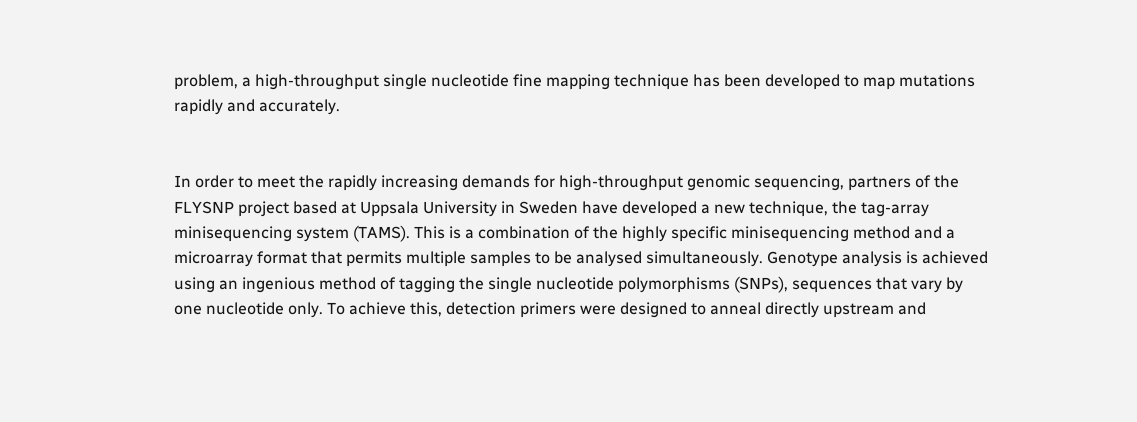problem, a high-throughput single nucleotide fine mapping technique has been developed to map mutations rapidly and accurately.


In order to meet the rapidly increasing demands for high-throughput genomic sequencing, partners of the FLYSNP project based at Uppsala University in Sweden have developed a new technique, the tag-array minisequencing system (TAMS). This is a combination of the highly specific minisequencing method and a microarray format that permits multiple samples to be analysed simultaneously. Genotype analysis is achieved using an ingenious method of tagging the single nucleotide polymorphisms (SNPs), sequences that vary by one nucleotide only. To achieve this, detection primers were designed to anneal directly upstream and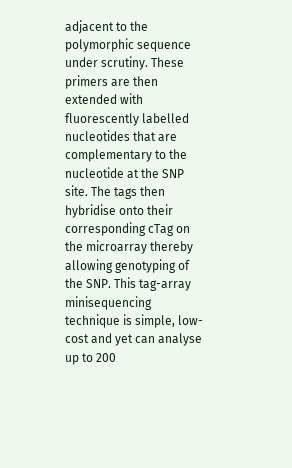adjacent to the polymorphic sequence under scrutiny. These primers are then extended with fluorescently labelled nucleotides that are complementary to the nucleotide at the SNP site. The tags then hybridise onto their corresponding cTag on the microarray thereby allowing genotyping of the SNP. This tag-array minisequencing technique is simple, low-cost and yet can analyse up to 200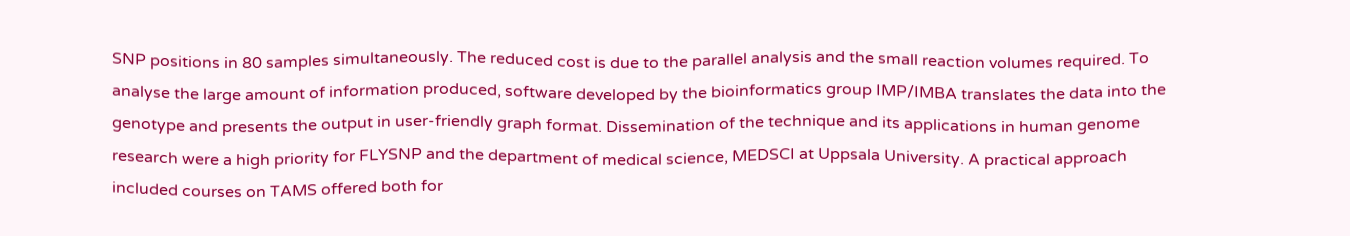SNP positions in 80 samples simultaneously. The reduced cost is due to the parallel analysis and the small reaction volumes required. To analyse the large amount of information produced, software developed by the bioinformatics group IMP/IMBA translates the data into the genotype and presents the output in user-friendly graph format. Dissemination of the technique and its applications in human genome research were a high priority for FLYSNP and the department of medical science, MEDSCI at Uppsala University. A practical approach included courses on TAMS offered both for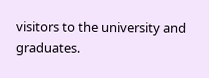visitors to the university and graduates.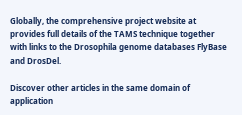Globally, the comprehensive project website at provides full details of the TAMS technique together with links to the Drosophila genome databases FlyBase and DrosDel.

Discover other articles in the same domain of application